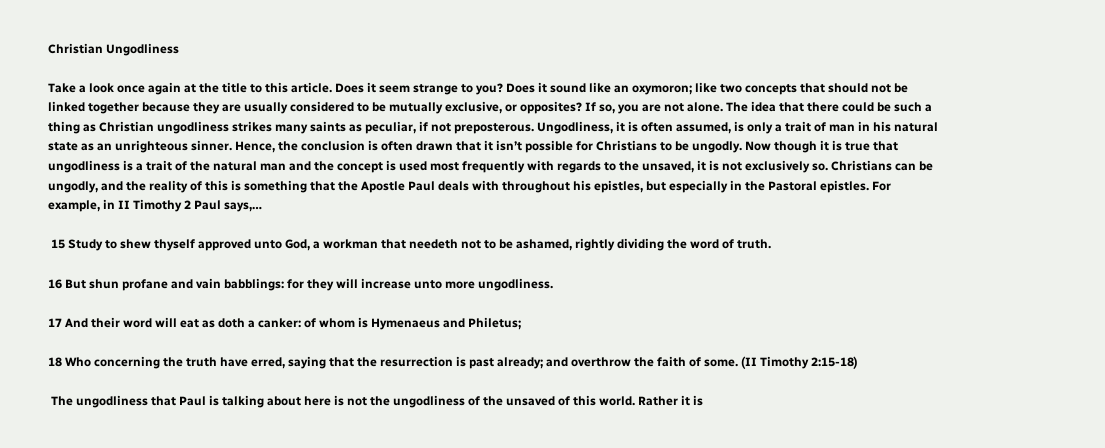Christian Ungodliness

Take a look once again at the title to this article. Does it seem strange to you? Does it sound like an oxymoron; like two concepts that should not be linked together because they are usually considered to be mutually exclusive, or opposites? If so, you are not alone. The idea that there could be such a thing as Christian ungodliness strikes many saints as peculiar, if not preposterous. Ungodliness, it is often assumed, is only a trait of man in his natural state as an unrighteous sinner. Hence, the conclusion is often drawn that it isn’t possible for Christians to be ungodly. Now though it is true that ungodliness is a trait of the natural man and the concept is used most frequently with regards to the unsaved, it is not exclusively so. Christians can be ungodly, and the reality of this is something that the Apostle Paul deals with throughout his epistles, but especially in the Pastoral epistles. For example, in II Timothy 2 Paul says,…

 15 Study to shew thyself approved unto God, a workman that needeth not to be ashamed, rightly dividing the word of truth.

16 But shun profane and vain babblings: for they will increase unto more ungodliness.

17 And their word will eat as doth a canker: of whom is Hymenaeus and Philetus;

18 Who concerning the truth have erred, saying that the resurrection is past already; and overthrow the faith of some. (II Timothy 2:15-18)

 The ungodliness that Paul is talking about here is not the ungodliness of the unsaved of this world. Rather it is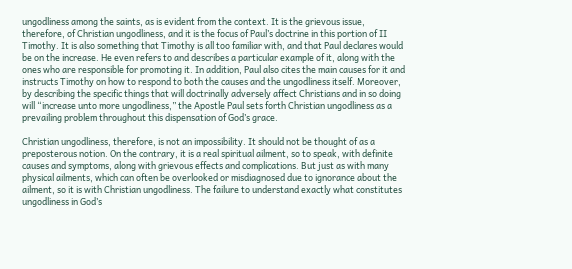ungodliness among the saints, as is evident from the context. It is the grievous issue, therefore, of Christian ungodliness, and it is the focus of Paul’s doctrine in this portion of II Timothy. It is also something that Timothy is all too familiar with, and that Paul declares would be on the increase. He even refers to and describes a particular example of it, along with the ones who are responsible for promoting it. In addition, Paul also cites the main causes for it and instructs Timothy on how to respond to both the causes and the ungodliness itself. Moreover, by describing the specific things that will doctrinally adversely affect Christians and in so doing will “increase unto more ungodliness,” the Apostle Paul sets forth Christian ungodliness as a prevailing problem throughout this dispensation of God’s grace.

Christian ungodliness, therefore, is not an impossibility. It should not be thought of as a preposterous notion. On the contrary, it is a real spiritual ailment, so to speak, with definite causes and symptoms, along with grievous effects and complications. But just as with many physical ailments, which can often be overlooked or misdiagnosed due to ignorance about the ailment, so it is with Christian ungodliness. The failure to understand exactly what constitutes ungodliness in God’s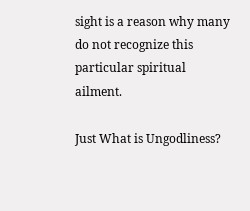sight is a reason why many do not recognize this particular spiritual ailment.

Just What is Ungodliness?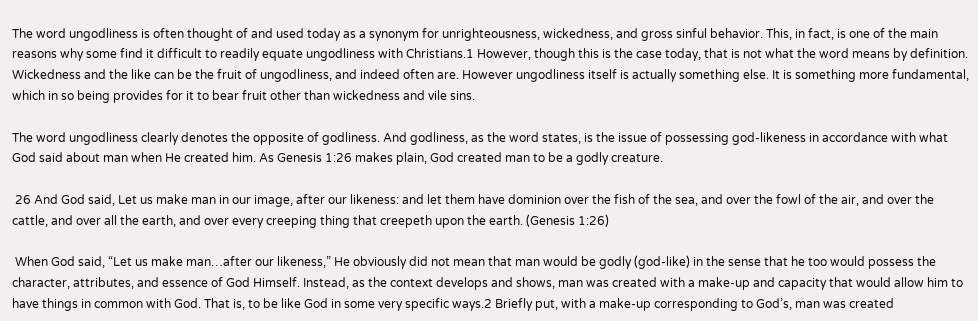The word ungodliness is often thought of and used today as a synonym for unrighteousness, wickedness, and gross sinful behavior. This, in fact, is one of the main reasons why some find it difficult to readily equate ungodliness with Christians.1 However, though this is the case today, that is not what the word means by definition. Wickedness and the like can be the fruit of ungodliness, and indeed often are. However ungodliness itself is actually something else. It is something more fundamental, which in so being provides for it to bear fruit other than wickedness and vile sins.

The word ungodliness clearly denotes the opposite of godliness. And godliness, as the word states, is the issue of possessing god-likeness in accordance with what God said about man when He created him. As Genesis 1:26 makes plain, God created man to be a godly creature.

 26 And God said, Let us make man in our image, after our likeness: and let them have dominion over the fish of the sea, and over the fowl of the air, and over the cattle, and over all the earth, and over every creeping thing that creepeth upon the earth. (Genesis 1:26)

 When God said, “Let us make man…after our likeness,” He obviously did not mean that man would be godly (god-like) in the sense that he too would possess the character, attributes, and essence of God Himself. Instead, as the context develops and shows, man was created with a make-up and capacity that would allow him to have things in common with God. That is, to be like God in some very specific ways.2 Briefly put, with a make-up corresponding to God’s, man was created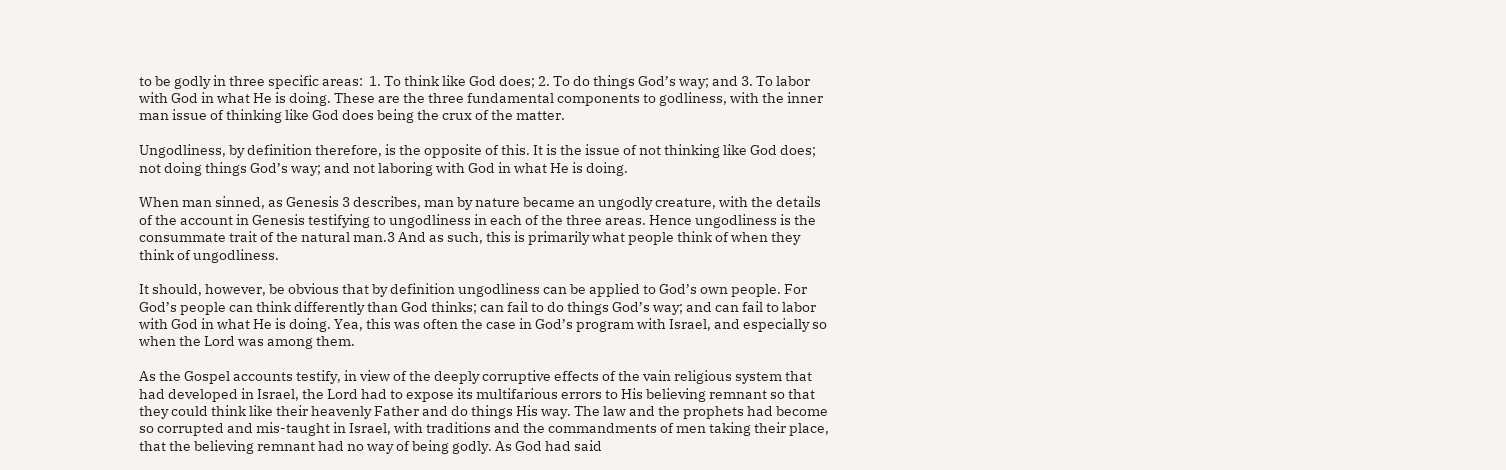to be godly in three specific areas:  1. To think like God does; 2. To do things God’s way; and 3. To labor with God in what He is doing. These are the three fundamental components to godliness, with the inner man issue of thinking like God does being the crux of the matter.

Ungodliness, by definition therefore, is the opposite of this. It is the issue of not thinking like God does; not doing things God’s way; and not laboring with God in what He is doing.

When man sinned, as Genesis 3 describes, man by nature became an ungodly creature, with the details of the account in Genesis testifying to ungodliness in each of the three areas. Hence ungodliness is the consummate trait of the natural man.3 And as such, this is primarily what people think of when they think of ungodliness.

It should, however, be obvious that by definition ungodliness can be applied to God’s own people. For God’s people can think differently than God thinks; can fail to do things God’s way; and can fail to labor with God in what He is doing. Yea, this was often the case in God’s program with Israel, and especially so when the Lord was among them.

As the Gospel accounts testify, in view of the deeply corruptive effects of the vain religious system that had developed in Israel, the Lord had to expose its multifarious errors to His believing remnant so that they could think like their heavenly Father and do things His way. The law and the prophets had become so corrupted and mis-taught in Israel, with traditions and the commandments of men taking their place, that the believing remnant had no way of being godly. As God had said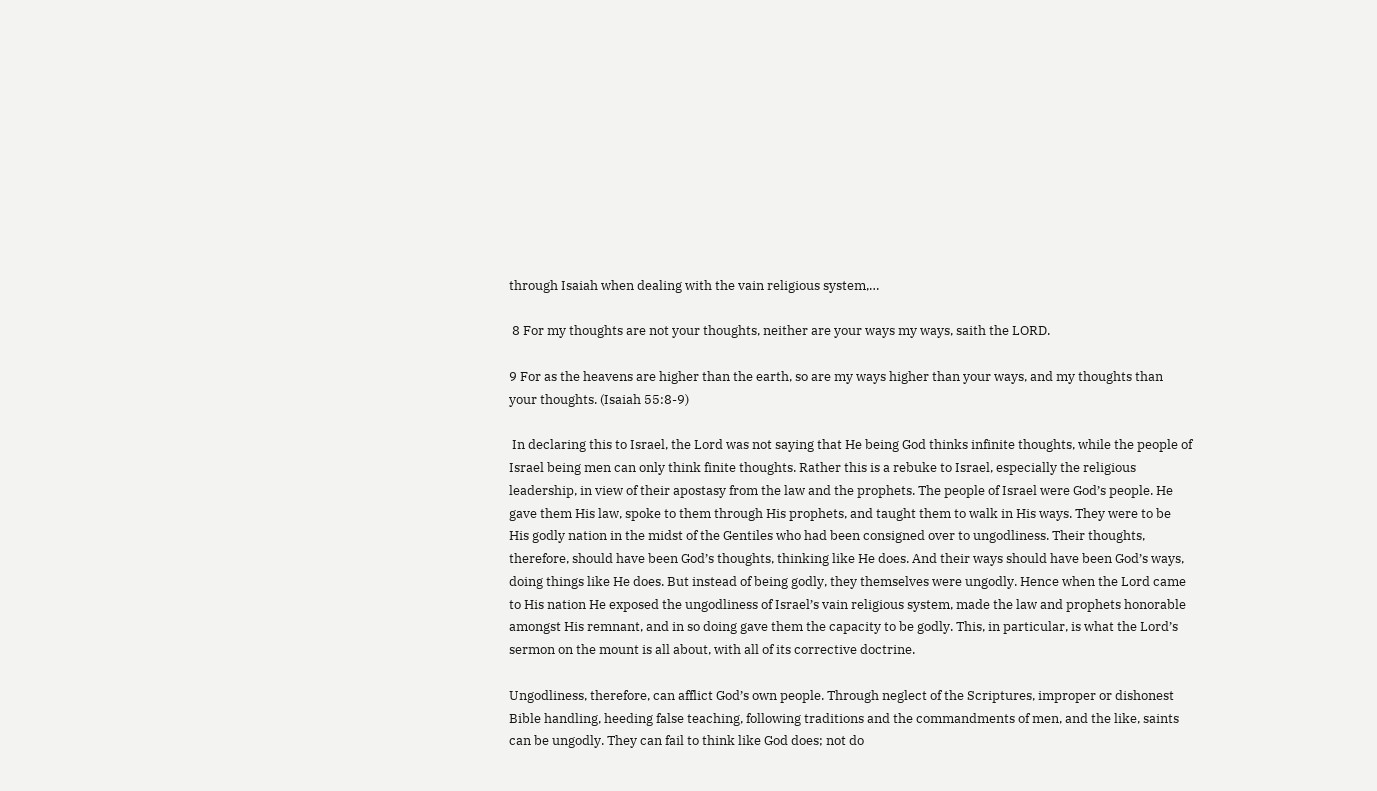through Isaiah when dealing with the vain religious system,…

 8 For my thoughts are not your thoughts, neither are your ways my ways, saith the LORD.

9 For as the heavens are higher than the earth, so are my ways higher than your ways, and my thoughts than your thoughts. (Isaiah 55:8-9)

 In declaring this to Israel, the Lord was not saying that He being God thinks infinite thoughts, while the people of Israel being men can only think finite thoughts. Rather this is a rebuke to Israel, especially the religious leadership, in view of their apostasy from the law and the prophets. The people of Israel were God’s people. He gave them His law, spoke to them through His prophets, and taught them to walk in His ways. They were to be His godly nation in the midst of the Gentiles who had been consigned over to ungodliness. Their thoughts, therefore, should have been God’s thoughts, thinking like He does. And their ways should have been God’s ways, doing things like He does. But instead of being godly, they themselves were ungodly. Hence when the Lord came to His nation He exposed the ungodliness of Israel’s vain religious system, made the law and prophets honorable amongst His remnant, and in so doing gave them the capacity to be godly. This, in particular, is what the Lord’s sermon on the mount is all about, with all of its corrective doctrine.

Ungodliness, therefore, can afflict God’s own people. Through neglect of the Scriptures, improper or dishonest Bible handling, heeding false teaching, following traditions and the commandments of men, and the like, saints can be ungodly. They can fail to think like God does; not do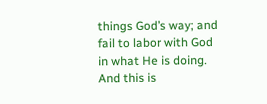things God’s way; and fail to labor with God in what He is doing. And this is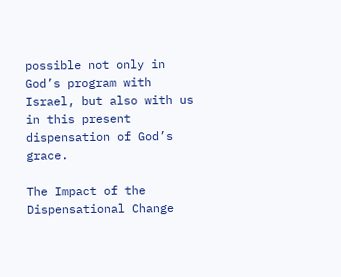possible not only in God’s program with Israel, but also with us in this present dispensation of God’s grace.

The Impact of the Dispensational Change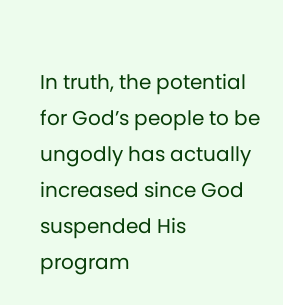In truth, the potential for God’s people to be ungodly has actually increased since God suspended His program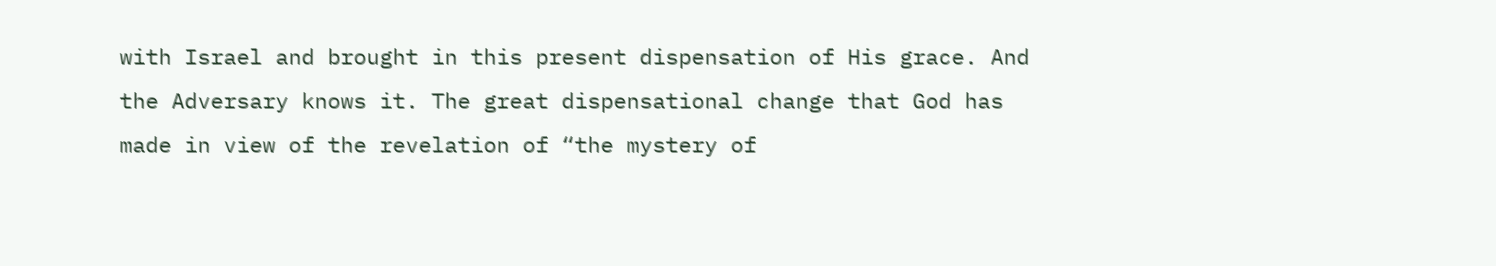with Israel and brought in this present dispensation of His grace. And the Adversary knows it. The great dispensational change that God has made in view of the revelation of “the mystery of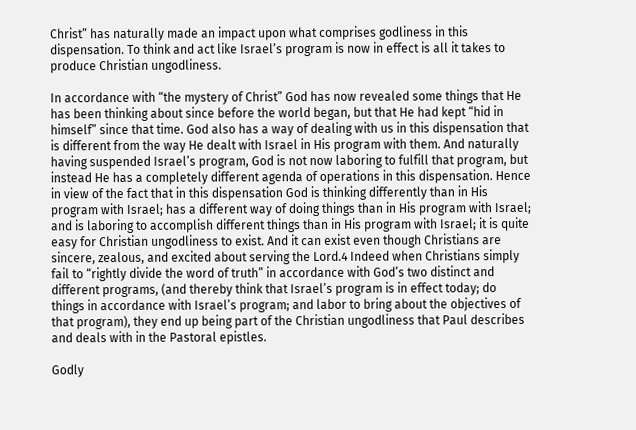Christ” has naturally made an impact upon what comprises godliness in this dispensation. To think and act like Israel’s program is now in effect is all it takes to produce Christian ungodliness.

In accordance with “the mystery of Christ” God has now revealed some things that He has been thinking about since before the world began, but that He had kept “hid in himself” since that time. God also has a way of dealing with us in this dispensation that is different from the way He dealt with Israel in His program with them. And naturally having suspended Israel’s program, God is not now laboring to fulfill that program, but instead He has a completely different agenda of operations in this dispensation. Hence in view of the fact that in this dispensation God is thinking differently than in His program with Israel; has a different way of doing things than in His program with Israel; and is laboring to accomplish different things than in His program with Israel; it is quite easy for Christian ungodliness to exist. And it can exist even though Christians are sincere, zealous, and excited about serving the Lord.4 Indeed when Christians simply fail to “rightly divide the word of truth” in accordance with God’s two distinct and different programs, (and thereby think that Israel’s program is in effect today; do things in accordance with Israel’s program; and labor to bring about the objectives of that program), they end up being part of the Christian ungodliness that Paul describes and deals with in the Pastoral epistles.

Godly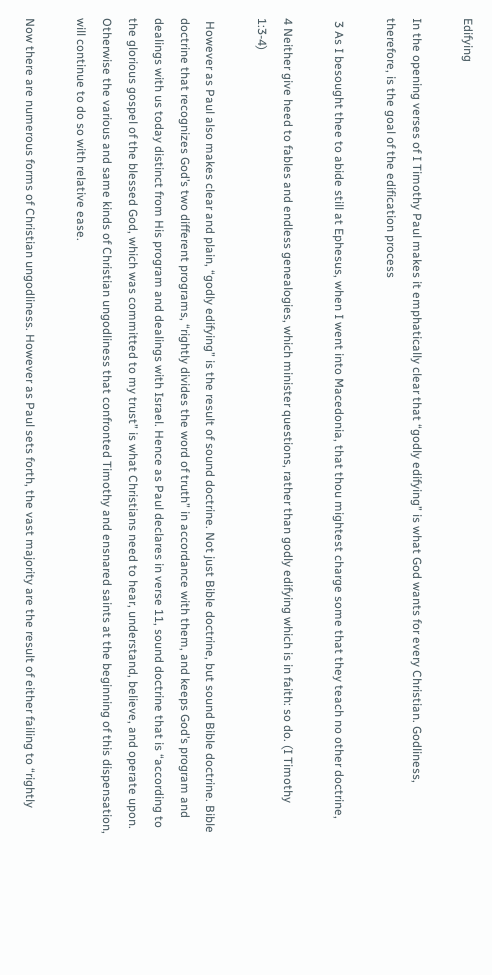Edifying

In the opening verses of I Timothy Paul makes it emphatically clear that “godly edifying” is what God wants for every Christian. Godliness, therefore, is the goal of the edification process

 3 As I besought thee to abide still at Ephesus, when I went into Macedonia, that thou mightest charge some that they teach no other doctrine,

4 Neither give heed to fables and endless genealogies, which minister questions, rather than godly edifying which is in faith: so do. (I Timothy 1:3-4)

 However as Paul also makes clear and plain, “godly edifying” is the result of sound doctrine. Not just Bible doctrine, but sound Bible doctrine. Bible doctrine that recognizes God’s two different programs, “rightly divides the word of truth” in accordance with them, and keeps God’s program and dealings with us today distinct from His program and dealings with Israel. Hence as Paul declares in verse 11, sound doctrine that is “according to the glorious gospel of the blessed God, which was committed to my trust” is what Christians need to hear, understand, believe, and operate upon. Otherwise the various and same kinds of Christian ungodliness that confronted Timothy and ensnared saints at the beginning of this dispensation, will continue to do so with relative ease.

Now there are numerous forms of Christian ungodliness. However as Paul sets forth, the vast majority are the result of either failing to “rightly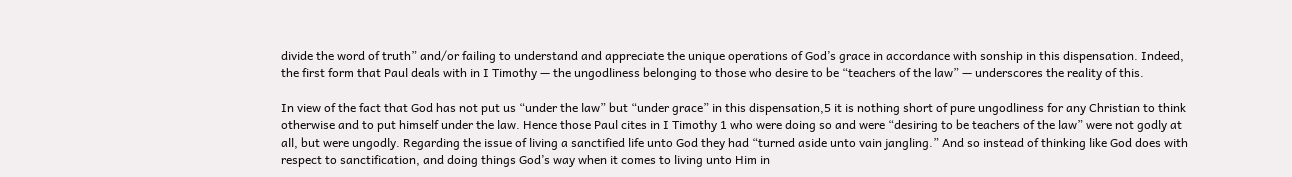divide the word of truth” and/or failing to understand and appreciate the unique operations of God’s grace in accordance with sonship in this dispensation. Indeed, the first form that Paul deals with in I Timothy — the ungodliness belonging to those who desire to be “teachers of the law” — underscores the reality of this.

In view of the fact that God has not put us “under the law” but “under grace” in this dispensation,5 it is nothing short of pure ungodliness for any Christian to think otherwise and to put himself under the law. Hence those Paul cites in I Timothy 1 who were doing so and were “desiring to be teachers of the law” were not godly at all, but were ungodly. Regarding the issue of living a sanctified life unto God they had “turned aside unto vain jangling.” And so instead of thinking like God does with respect to sanctification, and doing things God’s way when it comes to living unto Him in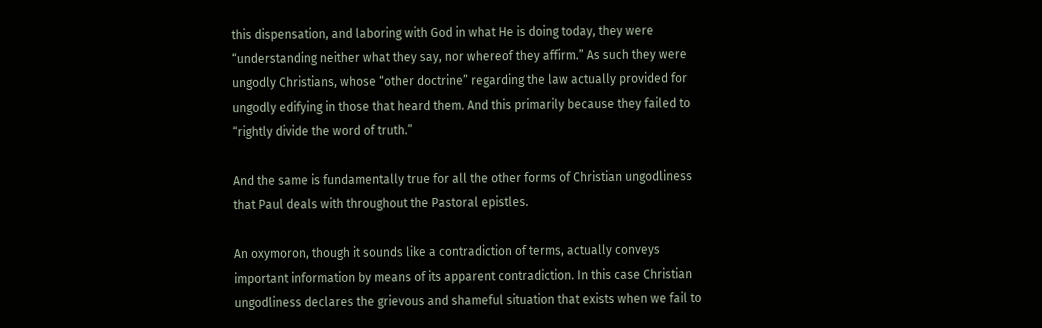this dispensation, and laboring with God in what He is doing today, they were “understanding neither what they say, nor whereof they affirm.” As such they were ungodly Christians, whose “other doctrine” regarding the law actually provided for ungodly edifying in those that heard them. And this primarily because they failed to “rightly divide the word of truth.”

And the same is fundamentally true for all the other forms of Christian ungodliness that Paul deals with throughout the Pastoral epistles.

An oxymoron, though it sounds like a contradiction of terms, actually conveys important information by means of its apparent contradiction. In this case Christian ungodliness declares the grievous and shameful situation that exists when we fail to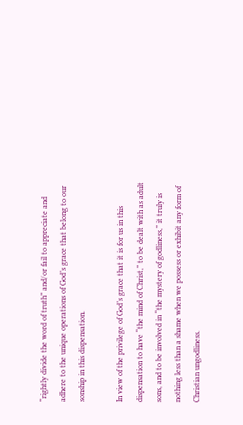“rightly divide the word of truth” and/or fail to appreciate and adhere to the unique operations of God’s grace that belong to our sonship in this dispensation.

In view of the privilege of God’s grace that it is for us in this dispensation to have “the mind of Christ,” to be dealt with as adult sons, and to be involved in “the mystery of godliness,” it truly is nothing less than a shame when we possess or exhibit any form of Christian ungodliness.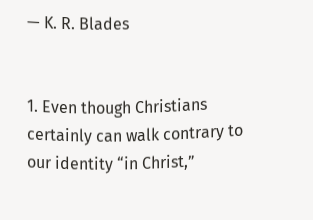— K. R. Blades


1. Even though Christians certainly can walk contrary to our identity “in Christ,”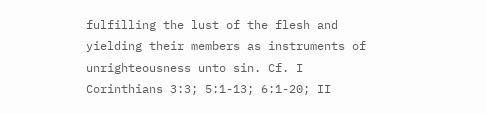fulfilling the lust of the flesh and yielding their members as instruments of unrighteousness unto sin. Cf. I Corinthians 3:3; 5:1-13; 6:1-20; II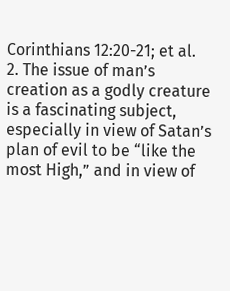Corinthians 12:20-21; et al.
2. The issue of man’s creation as a godly creature is a fascinating subject, especially in view of Satan’s plan of evil to be “like the most High,” and in view of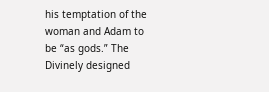his temptation of the woman and Adam to be “as gods.” The Divinely designed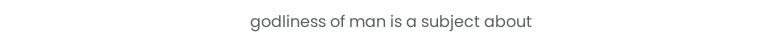godliness of man is a subject about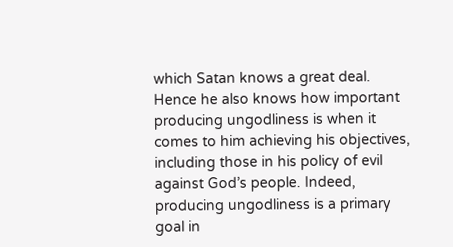which Satan knows a great deal. Hence he also knows how important producing ungodliness is when it comes to him achieving his objectives, including those in his policy of evil against God’s people. Indeed, producing ungodliness is a primary goal in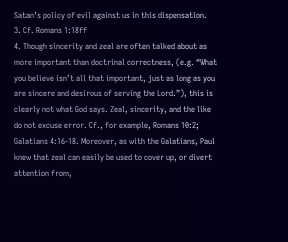Satan’s policy of evil against us in this dispensation.
3. Cf. Romans 1:18ff
4. Though sincerity and zeal are often talked about as more important than doctrinal correctness, (e.g. “What you believe isn’t all that important, just as long as you are sincere and desirous of serving the Lord.”), this is clearly not what God says. Zeal, sincerity, and the like do not excuse error. Cf., for example, Romans 10:2; Galatians 4:16-18. Moreover, as with the Galatians, Paul knew that zeal can easily be used to cover up, or divert attention from,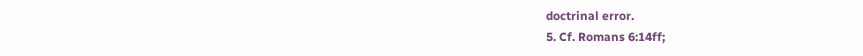doctrinal error.
5. Cf. Romans 6:14ff;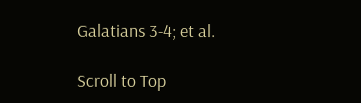Galatians 3-4; et al.

Scroll to Top